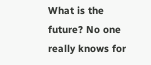What is the future? No one really knows for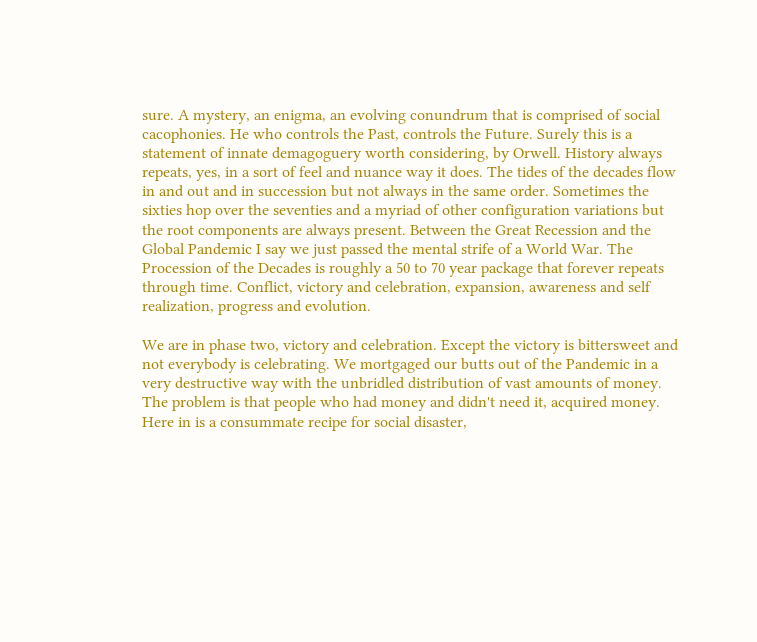sure. A mystery, an enigma, an evolving conundrum that is comprised of social cacophonies. He who controls the Past, controls the Future. Surely this is a statement of innate demagoguery worth considering, by Orwell. History always repeats, yes, in a sort of feel and nuance way it does. The tides of the decades flow in and out and in succession but not always in the same order. Sometimes the sixties hop over the seventies and a myriad of other configuration variations but the root components are always present. Between the Great Recession and the Global Pandemic I say we just passed the mental strife of a World War. The Procession of the Decades is roughly a 50 to 70 year package that forever repeats through time. Conflict, victory and celebration, expansion, awareness and self realization, progress and evolution.

We are in phase two, victory and celebration. Except the victory is bittersweet and not everybody is celebrating. We mortgaged our butts out of the Pandemic in a very destructive way with the unbridled distribution of vast amounts of money. The problem is that people who had money and didn't need it, acquired money. Here in is a consummate recipe for social disaster,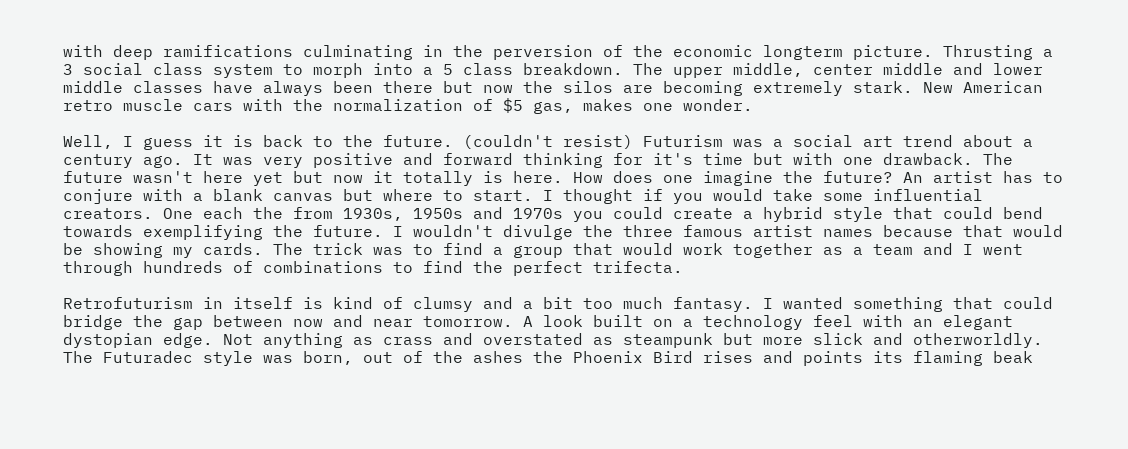with deep ramifications culminating in the perversion of the economic longterm picture. Thrusting a 3 social class system to morph into a 5 class breakdown. The upper middle, center middle and lower middle classes have always been there but now the silos are becoming extremely stark. New American retro muscle cars with the normalization of $5 gas, makes one wonder.

Well, I guess it is back to the future. (couldn't resist) Futurism was a social art trend about a century ago. It was very positive and forward thinking for it's time but with one drawback. The future wasn't here yet but now it totally is here. How does one imagine the future? An artist has to conjure with a blank canvas but where to start. I thought if you would take some influential creators. One each the from 1930s, 1950s and 1970s you could create a hybrid style that could bend towards exemplifying the future. I wouldn't divulge the three famous artist names because that would be showing my cards. The trick was to find a group that would work together as a team and I went through hundreds of combinations to find the perfect trifecta.

Retrofuturism in itself is kind of clumsy and a bit too much fantasy. I wanted something that could bridge the gap between now and near tomorrow. A look built on a technology feel with an elegant dystopian edge. Not anything as crass and overstated as steampunk but more slick and otherworldly. The Futuradec style was born, out of the ashes the Phoenix Bird rises and points its flaming beak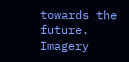towards the future. Imagery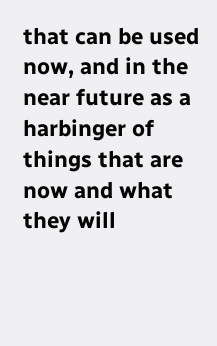that can be used now, and in the near future as a harbinger of things that are now and what they will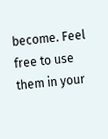become. Feel free to use them in your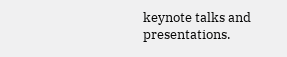keynote talks and presentations.